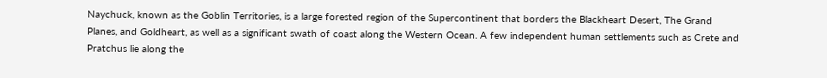Naychuck, known as the Goblin Territories, is a large forested region of the Supercontinent that borders the Blackheart Desert, The Grand Planes, and Goldheart, as well as a significant swath of coast along the Western Ocean. A few independent human settlements such as Crete and Pratchus lie along the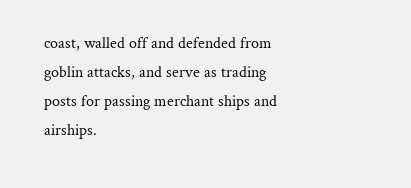coast, walled off and defended from goblin attacks, and serve as trading posts for passing merchant ships and airships.